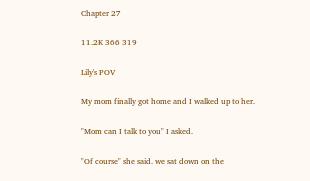Chapter 27

11.2K 366 319

Lily's POV

My mom finally got home and I walked up to her.

"Mom can I talk to you" I asked.

"Of course" she said. we sat down on the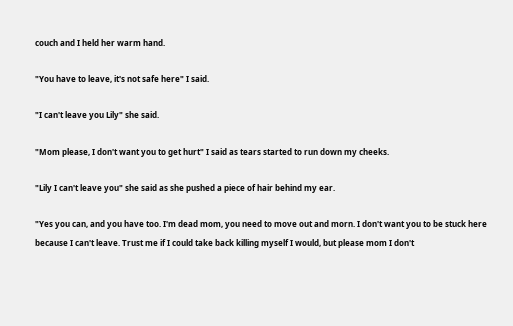couch and I held her warm hand.

"You have to leave, it's not safe here" I said.

"I can't leave you Lily" she said.

"Mom please, I don't want you to get hurt" I said as tears started to run down my cheeks.

"Lily I can't leave you" she said as she pushed a piece of hair behind my ear.

"Yes you can, and you have too. I'm dead mom, you need to move out and morn. I don't want you to be stuck here because I can't leave. Trust me if I could take back killing myself I would, but please mom I don't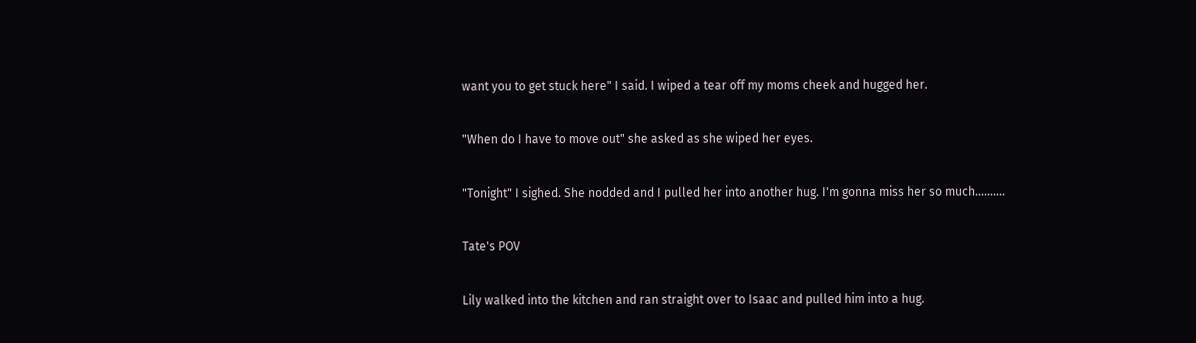want you to get stuck here" I said. I wiped a tear off my moms cheek and hugged her.

"When do I have to move out" she asked as she wiped her eyes.

"Tonight" I sighed. She nodded and I pulled her into another hug. I'm gonna miss her so much..........

Tate's POV

Lily walked into the kitchen and ran straight over to Isaac and pulled him into a hug.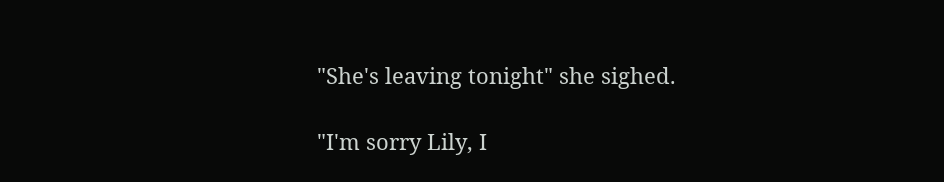"She's leaving tonight" she sighed.

"I'm sorry Lily, I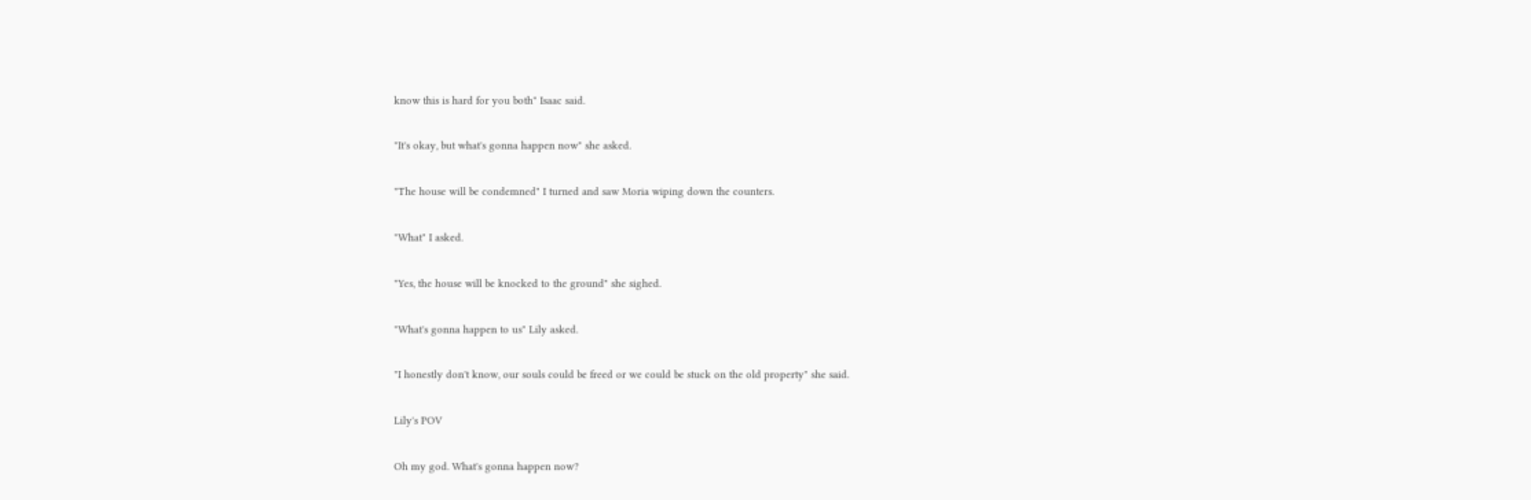know this is hard for you both" Isaac said.

"It's okay, but what's gonna happen now" she asked.

"The house will be condemned" I turned and saw Moria wiping down the counters.

"What" I asked.

"Yes, the house will be knocked to the ground" she sighed.

"What's gonna happen to us" Lily asked.

"I honestly don't know, our souls could be freed or we could be stuck on the old property" she said.

Lily's POV

Oh my god. What's gonna happen now?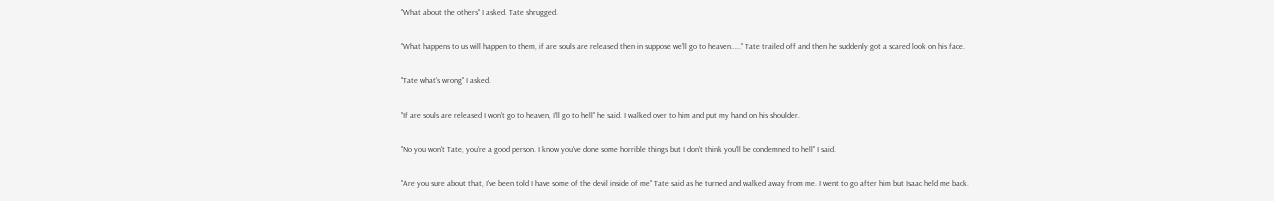"What about the others" I asked. Tate shrugged.

"What happens to us will happen to them, if are souls are released then in suppose we'll go to heaven....." Tate trailed off and then he suddenly got a scared look on his face.

"Tate what's wrong" I asked.

"If are souls are released I won't go to heaven, I'll go to hell" he said. I walked over to him and put my hand on his shoulder.

"No you won't Tate, you're a good person. I know you've done some horrible things but I don't think you'll be condemned to hell" I said.

"Are you sure about that, I've been told I have some of the devil inside of me" Tate said as he turned and walked away from me. I went to go after him but Isaac held me back.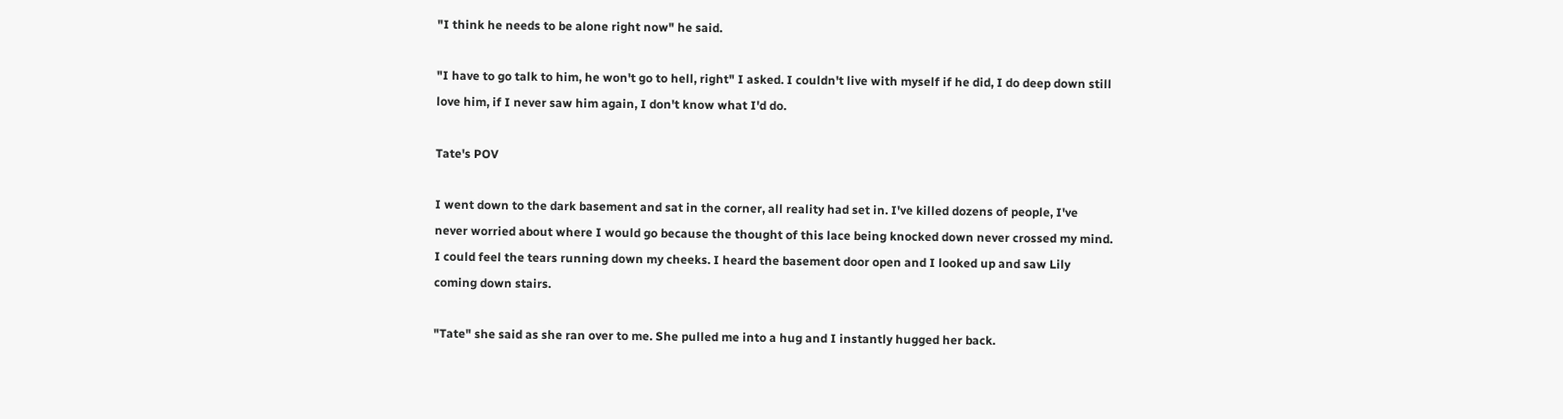"I think he needs to be alone right now" he said.

"I have to go talk to him, he won't go to hell, right" I asked. I couldn't live with myself if he did, I do deep down still love him, if I never saw him again, I don't know what I'd do.

Tate's POV

I went down to the dark basement and sat in the corner, all reality had set in. I've killed dozens of people, I've never worried about where I would go because the thought of this lace being knocked down never crossed my mind. I could feel the tears running down my cheeks. I heard the basement door open and I looked up and saw Lily coming down stairs.

"Tate" she said as she ran over to me. She pulled me into a hug and I instantly hugged her back.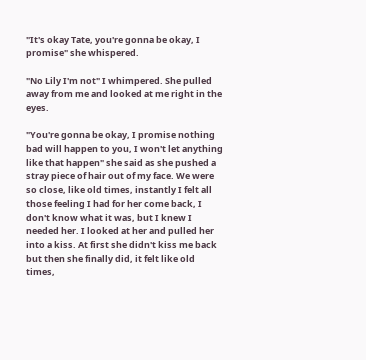"It's okay Tate, you're gonna be okay, I promise" she whispered.

"No Lily I'm not" I whimpered. She pulled away from me and looked at me right in the eyes.

"You're gonna be okay, I promise nothing bad will happen to you, I won't let anything like that happen" she said as she pushed a stray piece of hair out of my face. We were so close, like old times, instantly I felt all those feeling I had for her come back, I don't know what it was, but I knew I needed her. I looked at her and pulled her into a kiss. At first she didn't kiss me back but then she finally did, it felt like old times,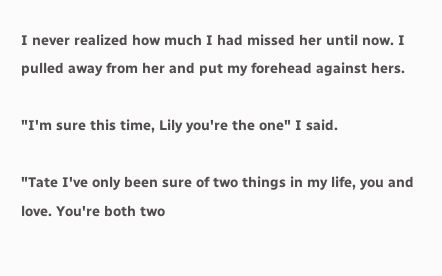I never realized how much I had missed her until now. I pulled away from her and put my forehead against hers.

"I'm sure this time, Lily you're the one" I said.

"Tate I've only been sure of two things in my life, you and love. You're both two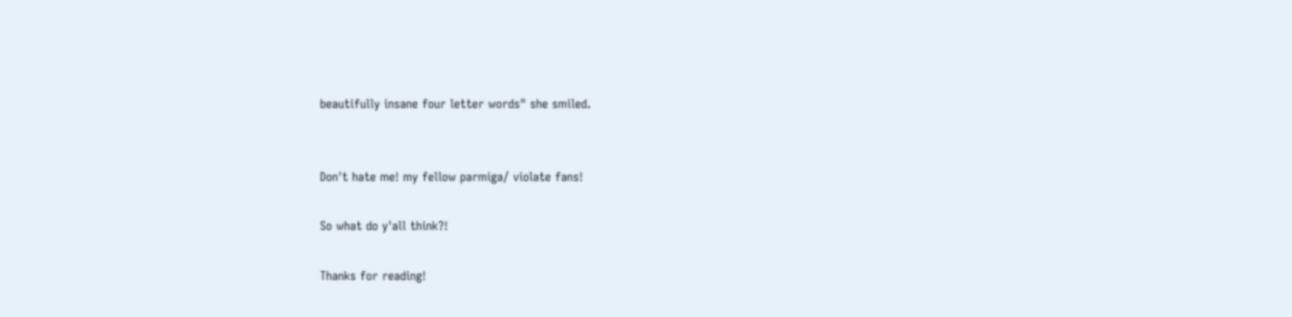beautifully insane four letter words" she smiled.


Don't hate me! my fellow parmiga/ violate fans!

So what do y'all think?!

Thanks for reading!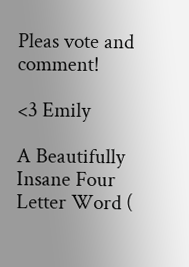Pleas vote and comment!

<3 Emily

A Beautifully Insane Four Letter Word (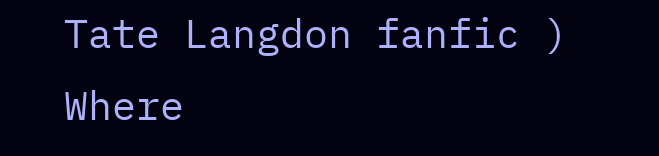Tate Langdon fanfic ) Where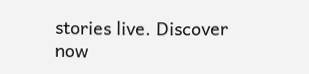stories live. Discover now